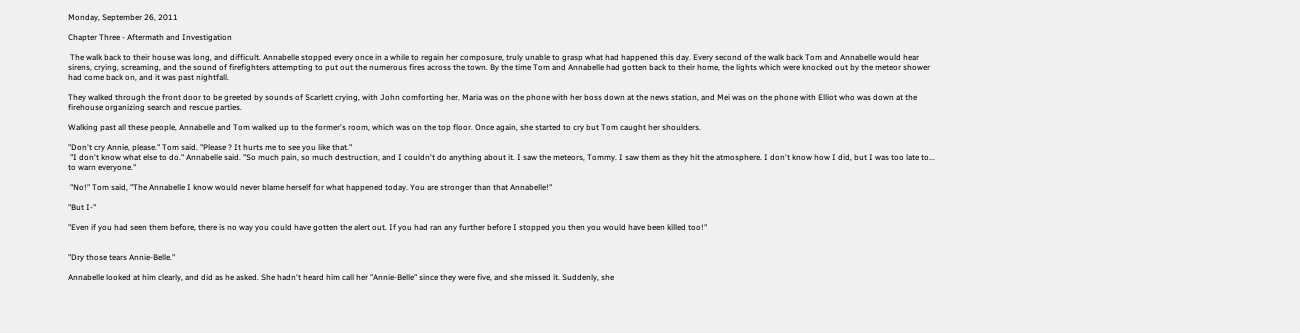Monday, September 26, 2011

Chapter Three - Aftermath and Investigation

 The walk back to their house was long, and difficult. Annabelle stopped every once in a while to regain her composure, truly unable to grasp what had happened this day. Every second of the walk back Tom and Annabelle would hear sirens, crying, screaming, and the sound of firefighters attempting to put out the numerous fires across the town. By the time Tom and Annabelle had gotten back to their home, the lights which were knocked out by the meteor shower had come back on, and it was past nightfall.

They walked through the front door to be greeted by sounds of Scarlett crying, with John comforting her. Maria was on the phone with her boss down at the news station, and Mei was on the phone with Elliot who was down at the firehouse organizing search and rescue parties.

Walking past all these people, Annabelle and Tom walked up to the former's room, which was on the top floor. Once again, she started to cry but Tom caught her shoulders.

"Don't cry Annie, please." Tom said. "Please ? It hurts me to see you like that."
 "I don't know what else to do." Annabelle said. "So much pain, so much destruction, and I couldn't do anything about it. I saw the meteors, Tommy. I saw them as they hit the atmosphere. I don't know how I did, but I was too late to... to warn everyone."

 "No!" Tom said, "The Annabelle I know would never blame herself for what happened today. You are stronger than that Annabelle!"

"But I-"

"Even if you had seen them before, there is no way you could have gotten the alert out. If you had ran any further before I stopped you then you would have been killed too!"


"Dry those tears Annie-Belle."

Annabelle looked at him clearly, and did as he asked. She hadn't heard him call her "Annie-Belle" since they were five, and she missed it. Suddenly, she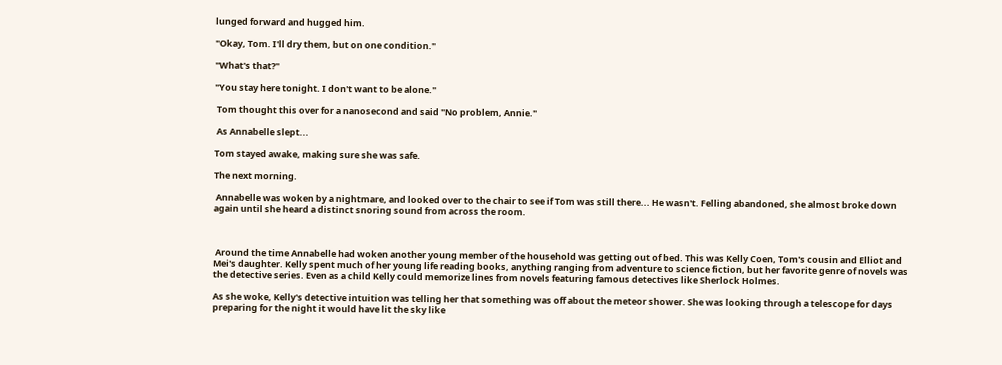lunged forward and hugged him.

"Okay, Tom. I'll dry them, but on one condition."

"What's that?"

"You stay here tonight. I don't want to be alone."

 Tom thought this over for a nanosecond and said "No problem, Annie."

 As Annabelle slept...

Tom stayed awake, making sure she was safe.

The next morning.

 Annabelle was woken by a nightmare, and looked over to the chair to see if Tom was still there... He wasn't. Felling abandoned, she almost broke down again until she heard a distinct snoring sound from across the room.



 Around the time Annabelle had woken another young member of the household was getting out of bed. This was Kelly Coen, Tom's cousin and Elliot and Mei's daughter. Kelly spent much of her young life reading books, anything ranging from adventure to science fiction, but her favorite genre of novels was the detective series. Even as a child Kelly could memorize lines from novels featuring famous detectives like Sherlock Holmes.

As she woke, Kelly's detective intuition was telling her that something was off about the meteor shower. She was looking through a telescope for days preparing for the night it would have lit the sky like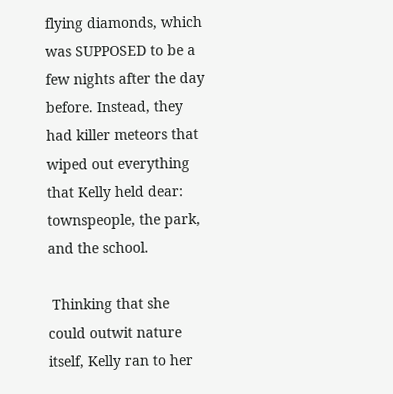flying diamonds, which was SUPPOSED to be a few nights after the day before. Instead, they had killer meteors that wiped out everything that Kelly held dear: townspeople, the park, and the school.

 Thinking that she could outwit nature itself, Kelly ran to her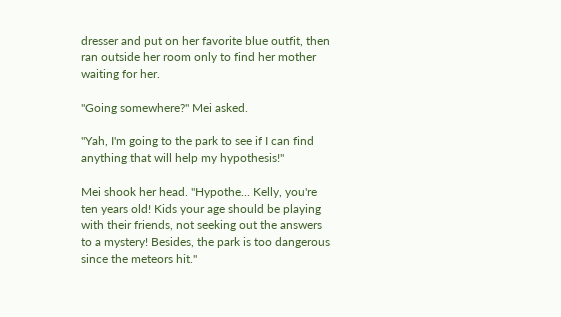dresser and put on her favorite blue outfit, then ran outside her room only to find her mother waiting for her.

"Going somewhere?" Mei asked.

"Yah, I'm going to the park to see if I can find anything that will help my hypothesis!"

Mei shook her head. "Hypothe... Kelly, you're ten years old! Kids your age should be playing with their friends, not seeking out the answers to a mystery! Besides, the park is too dangerous since the meteors hit."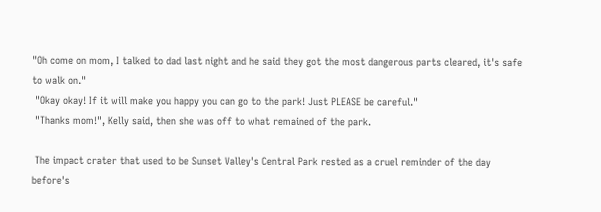"Oh come on mom, I talked to dad last night and he said they got the most dangerous parts cleared, it's safe to walk on."
 "Okay okay! If it will make you happy you can go to the park! Just PLEASE be careful."
 "Thanks mom!", Kelly said, then she was off to what remained of the park.

 The impact crater that used to be Sunset Valley's Central Park rested as a cruel reminder of the day before's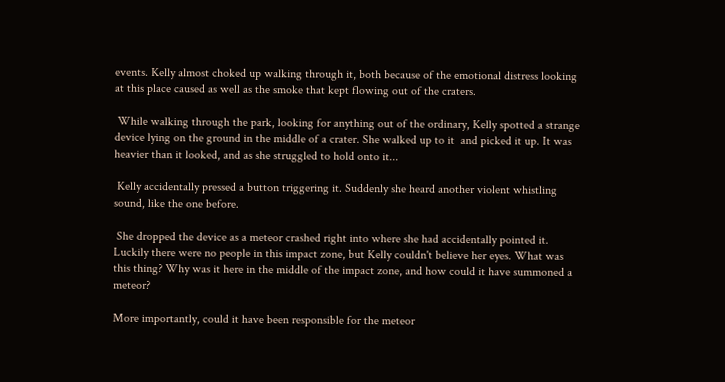events. Kelly almost choked up walking through it, both because of the emotional distress looking at this place caused as well as the smoke that kept flowing out of the craters.

 While walking through the park, looking for anything out of the ordinary, Kelly spotted a strange device lying on the ground in the middle of a crater. She walked up to it  and picked it up. It was heavier than it looked, and as she struggled to hold onto it...

 Kelly accidentally pressed a button triggering it. Suddenly she heard another violent whistling sound, like the one before.

 She dropped the device as a meteor crashed right into where she had accidentally pointed it. Luckily there were no people in this impact zone, but Kelly couldn't believe her eyes. What was this thing? Why was it here in the middle of the impact zone, and how could it have summoned a meteor?

More importantly, could it have been responsible for the meteor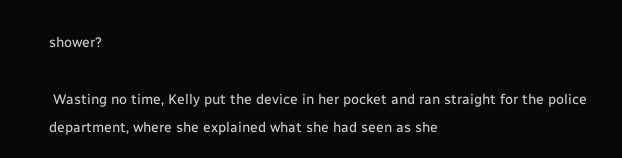shower?

 Wasting no time, Kelly put the device in her pocket and ran straight for the police department, where she explained what she had seen as she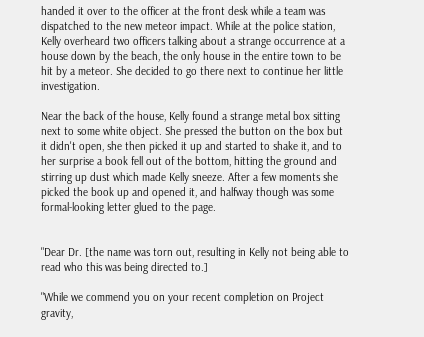handed it over to the officer at the front desk while a team was dispatched to the new meteor impact. While at the police station, Kelly overheard two officers talking about a strange occurrence at a house down by the beach, the only house in the entire town to be hit by a meteor. She decided to go there next to continue her little investigation.

Near the back of the house, Kelly found a strange metal box sitting next to some white object. She pressed the button on the box but it didn't open, she then picked it up and started to shake it, and to her surprise a book fell out of the bottom, hitting the ground and stirring up dust which made Kelly sneeze. After a few moments she picked the book up and opened it, and halfway though was some formal-looking letter glued to the page.


"Dear Dr. [the name was torn out, resulting in Kelly not being able to read who this was being directed to.]

"While we commend you on your recent completion on Project gravity,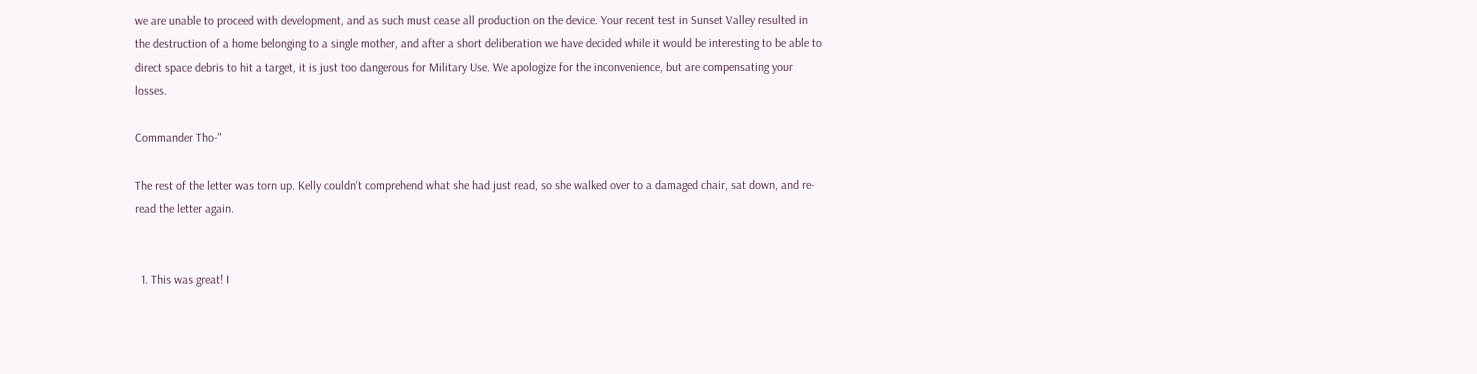we are unable to proceed with development, and as such must cease all production on the device. Your recent test in Sunset Valley resulted in the destruction of a home belonging to a single mother, and after a short deliberation we have decided while it would be interesting to be able to direct space debris to hit a target, it is just too dangerous for Military Use. We apologize for the inconvenience, but are compensating your losses.

Commander Tho-"

The rest of the letter was torn up. Kelly couldn't comprehend what she had just read, so she walked over to a damaged chair, sat down, and re-read the letter again.


  1. This was great! I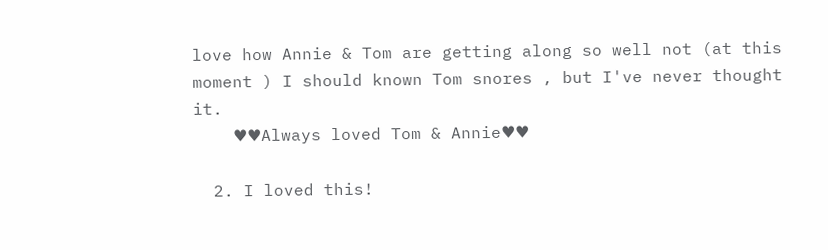love how Annie & Tom are getting along so well not (at this moment ) I should known Tom snores , but I've never thought it.
    ♥♥Always loved Tom & Annie♥♥

  2. I loved this!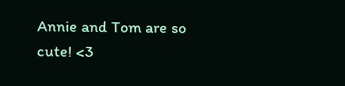Annie and Tom are so cute! <3